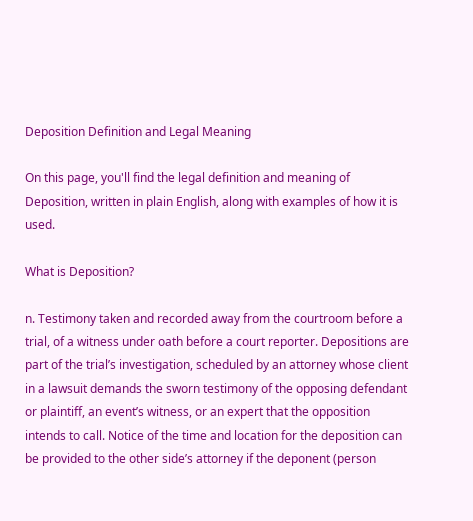Deposition Definition and Legal Meaning

On this page, you'll find the legal definition and meaning of Deposition, written in plain English, along with examples of how it is used.

What is Deposition?

n. Testimony taken and recorded away from the courtroom before a trial, of a witness under oath before a court reporter. Depositions are part of the trial’s investigation, scheduled by an attorney whose client in a lawsuit demands the sworn testimony of the opposing defendant or plaintiff, an event’s witness, or an expert that the opposition intends to call. Notice of the time and location for the deposition can be provided to the other side’s attorney if the deponent (person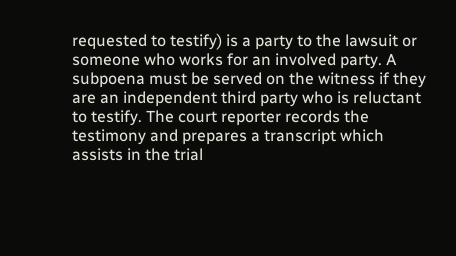requested to testify) is a party to the lawsuit or someone who works for an involved party. A subpoena must be served on the witness if they are an independent third party who is reluctant to testify. The court reporter records the testimony and prepares a transcript which assists in the trial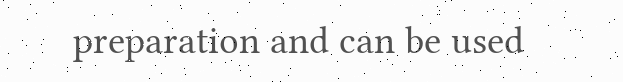preparation and can be used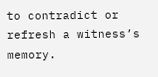to contradict or refresh a witness’s memory.